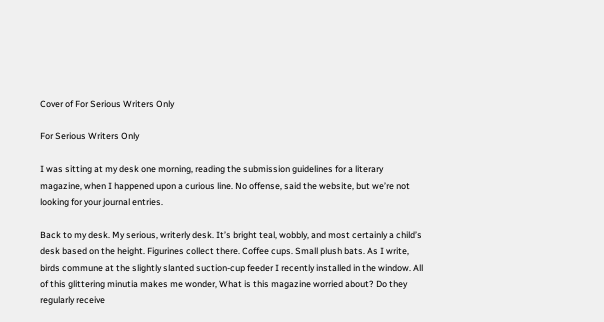Cover of For Serious Writers Only

For Serious Writers Only

I was sitting at my desk one morning, reading the submission guidelines for a literary magazine, when I happened upon a curious line. No offense, said the website, but we’re not looking for your journal entries.

Back to my desk. My serious, writerly desk. It’s bright teal, wobbly, and most certainly a child’s desk based on the height. Figurines collect there. Coffee cups. Small plush bats. As I write, birds commune at the slightly slanted suction-cup feeder I recently installed in the window. All of this glittering minutia makes me wonder, What is this magazine worried about? Do they regularly receive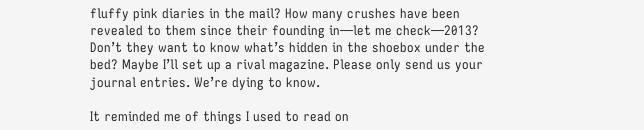fluffy pink diaries in the mail? How many crushes have been revealed to them since their founding in—let me check—2013? Don’t they want to know what’s hidden in the shoebox under the bed? Maybe I’ll set up a rival magazine. Please only send us your journal entries. We’re dying to know.

It reminded me of things I used to read on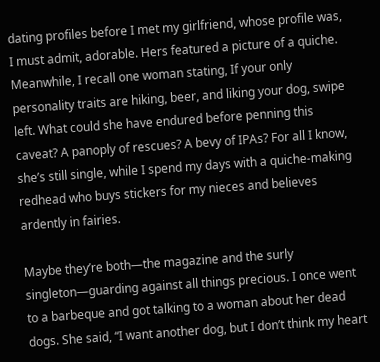dating profiles before I met my girlfriend, whose profile was, I must admit, adorable. Hers featured a picture of a quiche. Meanwhile, I recall one woman stating, If your only personality traits are hiking, beer, and liking your dog, swipe left. What could she have endured before penning this caveat? A panoply of rescues? A bevy of IPAs? For all I know, she’s still single, while I spend my days with a quiche-making redhead who buys stickers for my nieces and believes ardently in fairies.

Maybe they’re both—the magazine and the surly singleton—guarding against all things precious. I once went to a barbeque and got talking to a woman about her dead dogs. She said, “I want another dog, but I don’t think my heart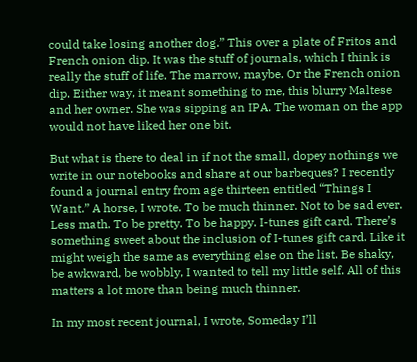could take losing another dog.” This over a plate of Fritos and French onion dip. It was the stuff of journals, which I think is really the stuff of life. The marrow, maybe. Or the French onion dip. Either way, it meant something to me, this blurry Maltese and her owner. She was sipping an IPA. The woman on the app would not have liked her one bit.

But what is there to deal in if not the small, dopey nothings we write in our notebooks and share at our barbeques? I recently found a journal entry from age thirteen entitled “Things I Want.” A horse, I wrote. To be much thinner. Not to be sad ever. Less math. To be pretty. To be happy. I-tunes gift card. There’s something sweet about the inclusion of I-tunes gift card. Like it might weigh the same as everything else on the list. Be shaky, be awkward, be wobbly, I wanted to tell my little self. All of this matters a lot more than being much thinner.

In my most recent journal, I wrote, Someday I’ll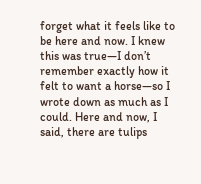forget what it feels like to be here and now. I knew this was true—I don’t remember exactly how it felt to want a horse—so I wrote down as much as I could. Here and now, I said, there are tulips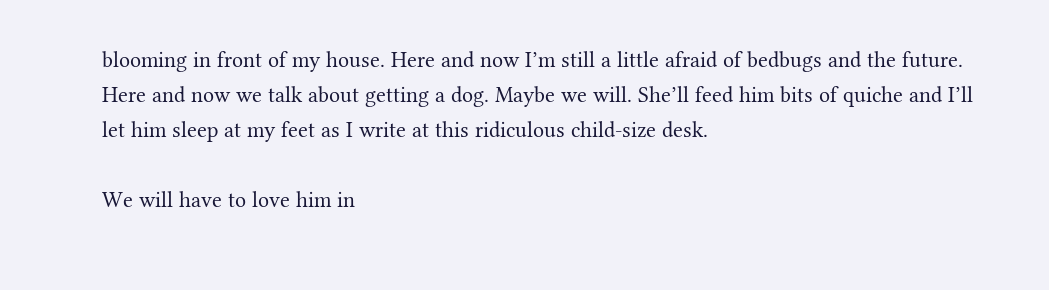blooming in front of my house. Here and now I’m still a little afraid of bedbugs and the future. Here and now we talk about getting a dog. Maybe we will. She’ll feed him bits of quiche and I’ll let him sleep at my feet as I write at this ridiculous child-size desk.

We will have to love him in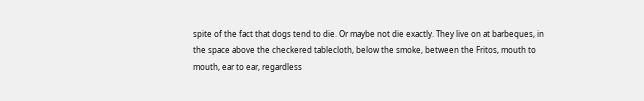spite of the fact that dogs tend to die. Or maybe not die exactly. They live on at barbeques, in the space above the checkered tablecloth, below the smoke, between the Fritos, mouth to mouth, ear to ear, regardless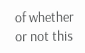of whether or not this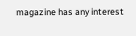magazine has any interest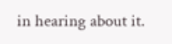in hearing about it.